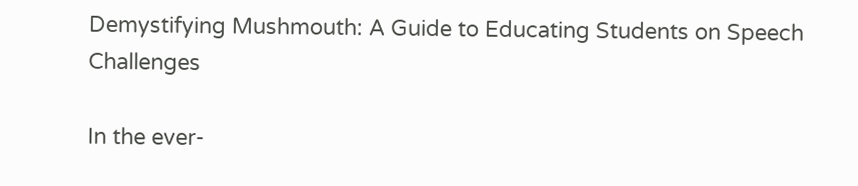Demystifying Mushmouth: A Guide to Educating Students on Speech Challenges

In the ever-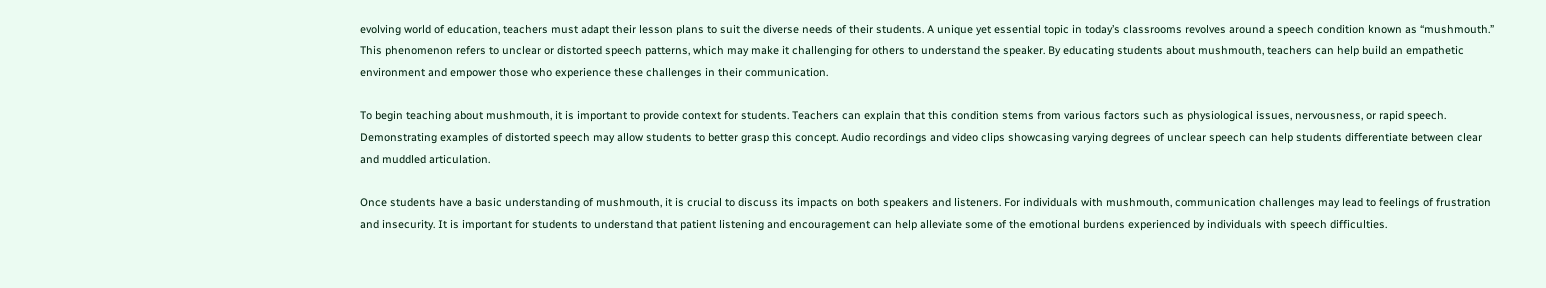evolving world of education, teachers must adapt their lesson plans to suit the diverse needs of their students. A unique yet essential topic in today’s classrooms revolves around a speech condition known as “mushmouth.” This phenomenon refers to unclear or distorted speech patterns, which may make it challenging for others to understand the speaker. By educating students about mushmouth, teachers can help build an empathetic environment and empower those who experience these challenges in their communication.

To begin teaching about mushmouth, it is important to provide context for students. Teachers can explain that this condition stems from various factors such as physiological issues, nervousness, or rapid speech. Demonstrating examples of distorted speech may allow students to better grasp this concept. Audio recordings and video clips showcasing varying degrees of unclear speech can help students differentiate between clear and muddled articulation.

Once students have a basic understanding of mushmouth, it is crucial to discuss its impacts on both speakers and listeners. For individuals with mushmouth, communication challenges may lead to feelings of frustration and insecurity. It is important for students to understand that patient listening and encouragement can help alleviate some of the emotional burdens experienced by individuals with speech difficulties.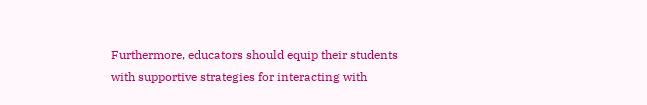Furthermore, educators should equip their students with supportive strategies for interacting with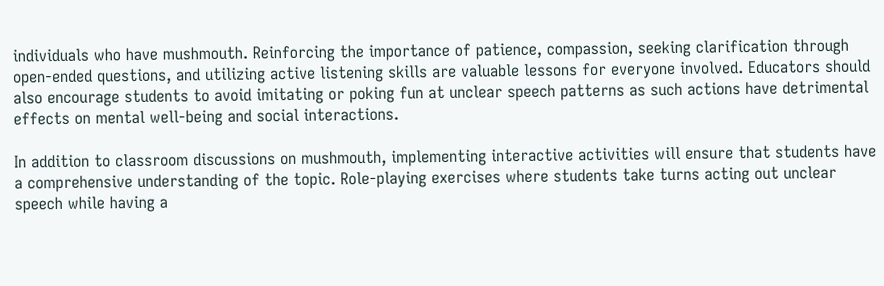individuals who have mushmouth. Reinforcing the importance of patience, compassion, seeking clarification through open-ended questions, and utilizing active listening skills are valuable lessons for everyone involved. Educators should also encourage students to avoid imitating or poking fun at unclear speech patterns as such actions have detrimental effects on mental well-being and social interactions.

In addition to classroom discussions on mushmouth, implementing interactive activities will ensure that students have a comprehensive understanding of the topic. Role-playing exercises where students take turns acting out unclear speech while having a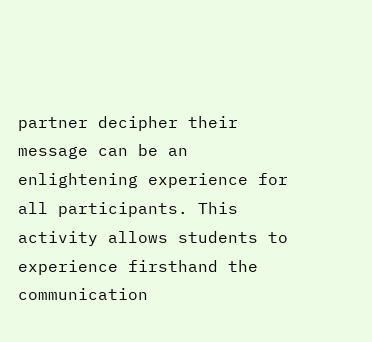partner decipher their message can be an enlightening experience for all participants. This activity allows students to experience firsthand the communication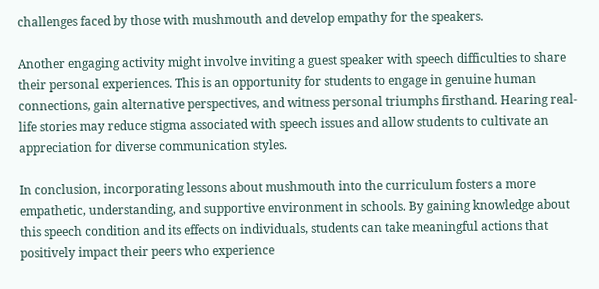challenges faced by those with mushmouth and develop empathy for the speakers.

Another engaging activity might involve inviting a guest speaker with speech difficulties to share their personal experiences. This is an opportunity for students to engage in genuine human connections, gain alternative perspectives, and witness personal triumphs firsthand. Hearing real-life stories may reduce stigma associated with speech issues and allow students to cultivate an appreciation for diverse communication styles.

In conclusion, incorporating lessons about mushmouth into the curriculum fosters a more empathetic, understanding, and supportive environment in schools. By gaining knowledge about this speech condition and its effects on individuals, students can take meaningful actions that positively impact their peers who experience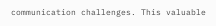communication challenges. This valuable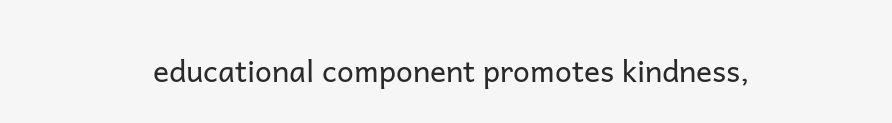educational component promotes kindness,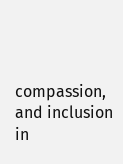compassion, and inclusion in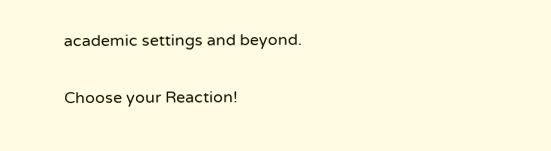academic settings and beyond.

Choose your Reaction!